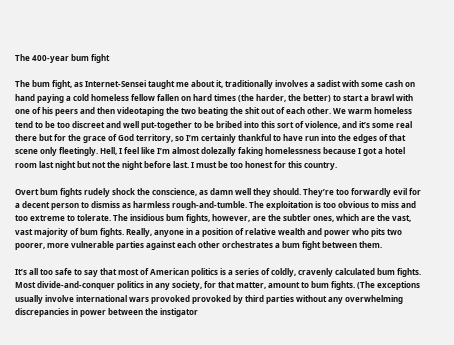The 400-year bum fight

The bum fight, as Internet-Sensei taught me about it, traditionally involves a sadist with some cash on hand paying a cold homeless fellow fallen on hard times (the harder, the better) to start a brawl with one of his peers and then videotaping the two beating the shit out of each other. We warm homeless tend to be too discreet and well put-together to be bribed into this sort of violence, and it’s some real there but for the grace of God territory, so I’m certainly thankful to have run into the edges of that scene only fleetingly. Hell, I feel like I’m almost dolezally faking homelessness because I got a hotel room last night but not the night before last. I must be too honest for this country.

Overt bum fights rudely shock the conscience, as damn well they should. They’re too forwardly evil for a decent person to dismiss as harmless rough-and-tumble. The exploitation is too obvious to miss and too extreme to tolerate. The insidious bum fights, however, are the subtler ones, which are the vast, vast majority of bum fights. Really, anyone in a position of relative wealth and power who pits two poorer, more vulnerable parties against each other orchestrates a bum fight between them.

It’s all too safe to say that most of American politics is a series of coldly, cravenly calculated bum fights. Most divide-and-conquer politics in any society, for that matter, amount to bum fights. (The exceptions usually involve international wars provoked provoked by third parties without any overwhelming discrepancies in power between the instigator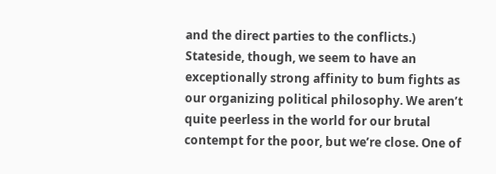and the direct parties to the conflicts.) Stateside, though, we seem to have an exceptionally strong affinity to bum fights as our organizing political philosophy. We aren’t quite peerless in the world for our brutal contempt for the poor, but we’re close. One of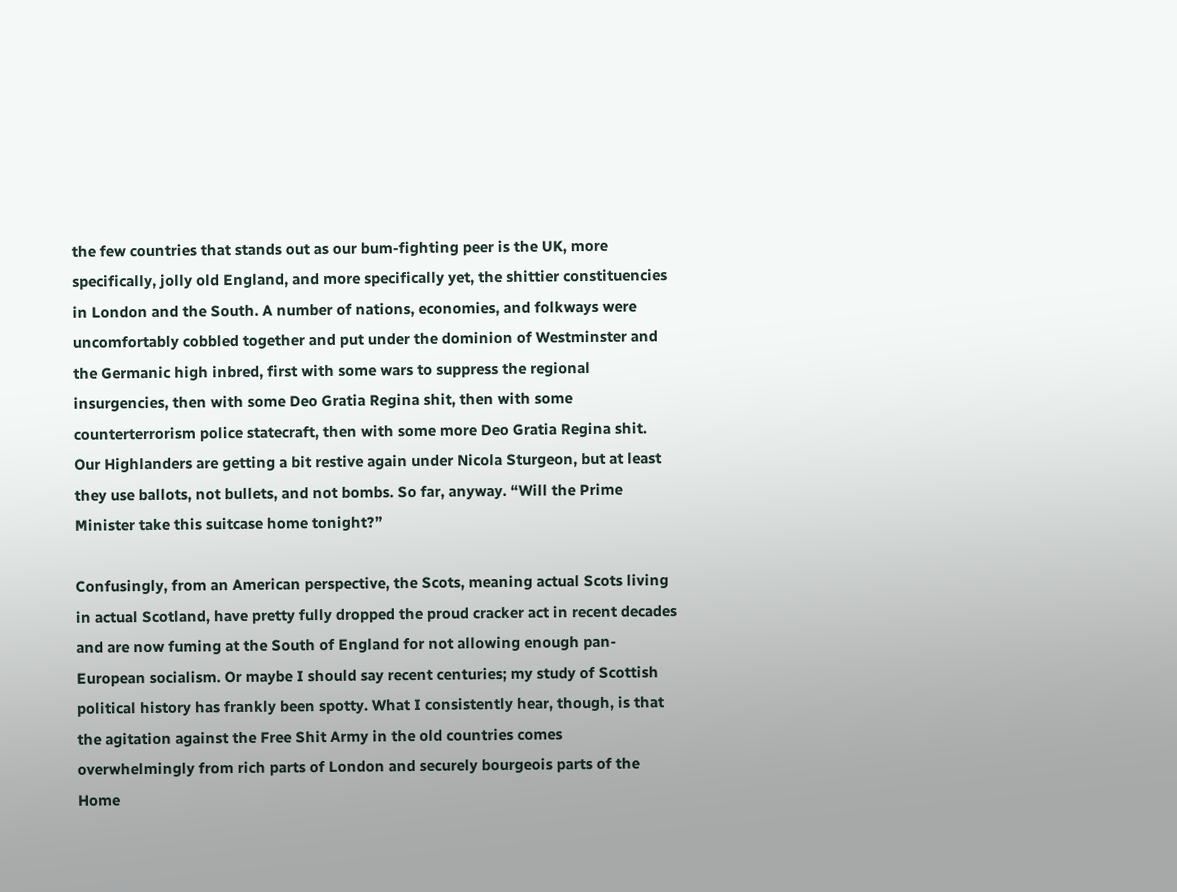the few countries that stands out as our bum-fighting peer is the UK, more specifically, jolly old England, and more specifically yet, the shittier constituencies in London and the South. A number of nations, economies, and folkways were uncomfortably cobbled together and put under the dominion of Westminster and the Germanic high inbred, first with some wars to suppress the regional insurgencies, then with some Deo Gratia Regina shit, then with some counterterrorism police statecraft, then with some more Deo Gratia Regina shit. Our Highlanders are getting a bit restive again under Nicola Sturgeon, but at least they use ballots, not bullets, and not bombs. So far, anyway. “Will the Prime Minister take this suitcase home tonight?”

Confusingly, from an American perspective, the Scots, meaning actual Scots living in actual Scotland, have pretty fully dropped the proud cracker act in recent decades and are now fuming at the South of England for not allowing enough pan-European socialism. Or maybe I should say recent centuries; my study of Scottish political history has frankly been spotty. What I consistently hear, though, is that the agitation against the Free Shit Army in the old countries comes overwhelmingly from rich parts of London and securely bourgeois parts of the Home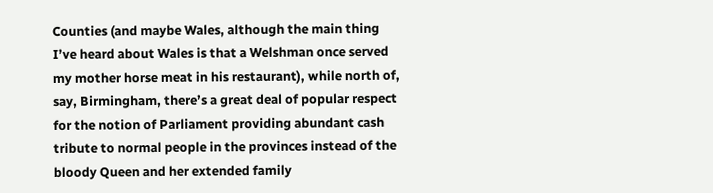Counties (and maybe Wales, although the main thing I’ve heard about Wales is that a Welshman once served my mother horse meat in his restaurant), while north of, say, Birmingham, there’s a great deal of popular respect for the notion of Parliament providing abundant cash tribute to normal people in the provinces instead of the bloody Queen and her extended family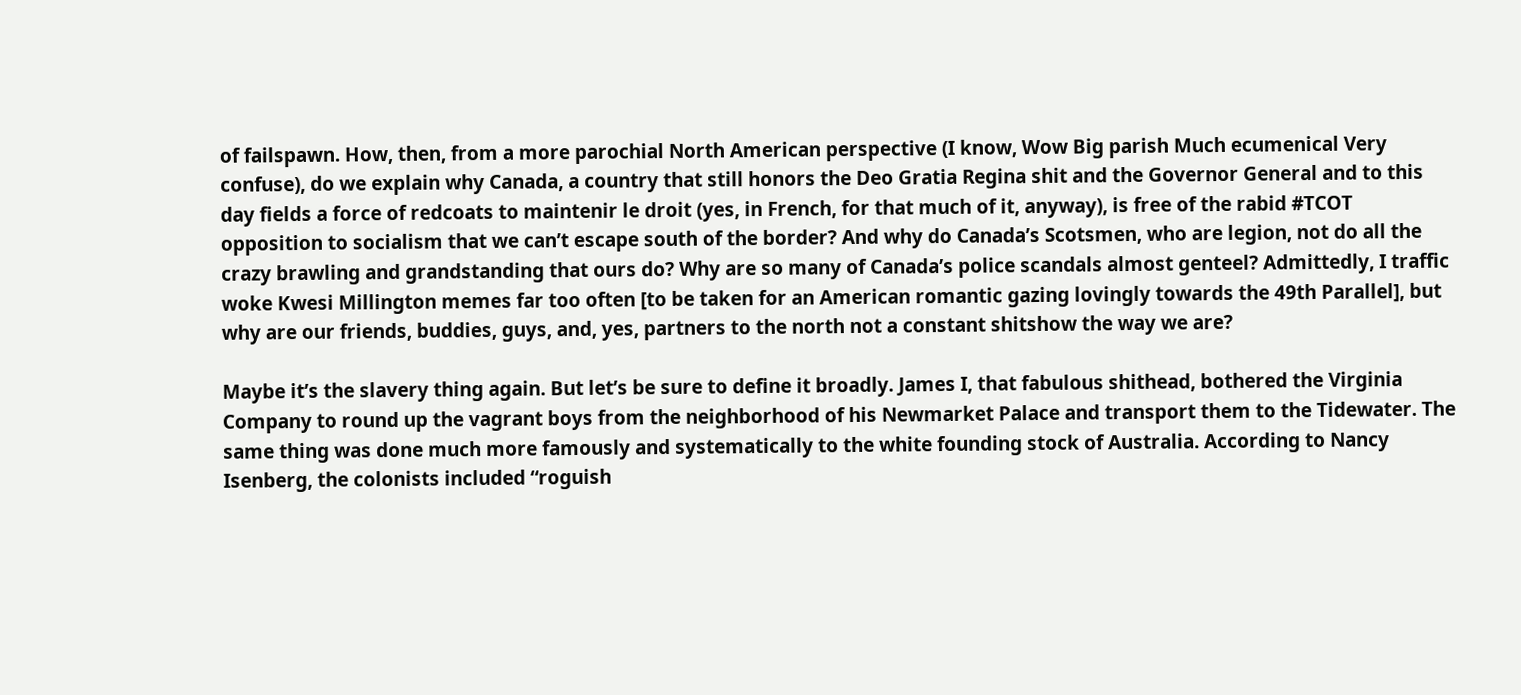of failspawn. How, then, from a more parochial North American perspective (I know, Wow Big parish Much ecumenical Very confuse), do we explain why Canada, a country that still honors the Deo Gratia Regina shit and the Governor General and to this day fields a force of redcoats to maintenir le droit (yes, in French, for that much of it, anyway), is free of the rabid #TCOT opposition to socialism that we can’t escape south of the border? And why do Canada’s Scotsmen, who are legion, not do all the crazy brawling and grandstanding that ours do? Why are so many of Canada’s police scandals almost genteel? Admittedly, I traffic woke Kwesi Millington memes far too often [to be taken for an American romantic gazing lovingly towards the 49th Parallel], but why are our friends, buddies, guys, and, yes, partners to the north not a constant shitshow the way we are?

Maybe it’s the slavery thing again. But let’s be sure to define it broadly. James I, that fabulous shithead, bothered the Virginia Company to round up the vagrant boys from the neighborhood of his Newmarket Palace and transport them to the Tidewater. The same thing was done much more famously and systematically to the white founding stock of Australia. According to Nancy Isenberg, the colonists included “roguish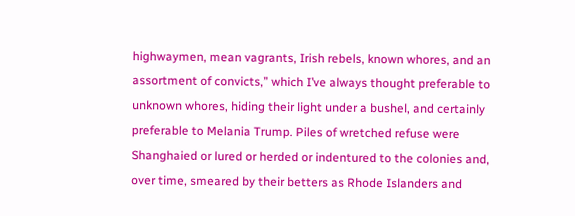highwaymen, mean vagrants, Irish rebels, known whores, and an assortment of convicts,” which I’ve always thought preferable to unknown whores, hiding their light under a bushel, and certainly preferable to Melania Trump. Piles of wretched refuse were Shanghaied or lured or herded or indentured to the colonies and, over time, smeared by their betters as Rhode Islanders and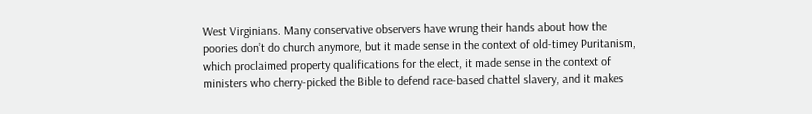West Virginians. Many conservative observers have wrung their hands about how the poories don’t do church anymore, but it made sense in the context of old-timey Puritanism, which proclaimed property qualifications for the elect, it made sense in the context of ministers who cherry-picked the Bible to defend race-based chattel slavery, and it makes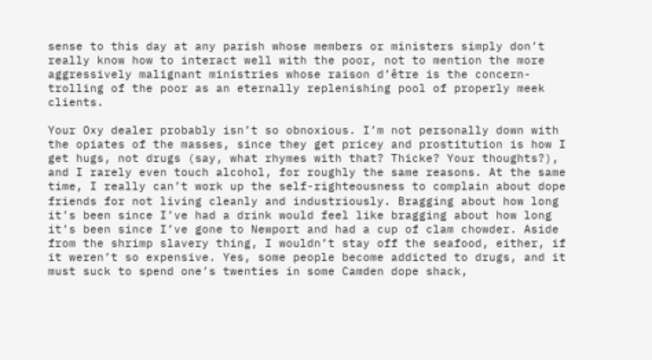sense to this day at any parish whose members or ministers simply don’t really know how to interact well with the poor, not to mention the more aggressively malignant ministries whose raison d’être is the concern-trolling of the poor as an eternally replenishing pool of properly meek clients.

Your Oxy dealer probably isn’t so obnoxious. I’m not personally down with the opiates of the masses, since they get pricey and prostitution is how I get hugs, not drugs (say, what rhymes with that? Thicke? Your thoughts?), and I rarely even touch alcohol, for roughly the same reasons. At the same time, I really can’t work up the self-righteousness to complain about dope friends for not living cleanly and industriously. Bragging about how long it’s been since I’ve had a drink would feel like bragging about how long it’s been since I’ve gone to Newport and had a cup of clam chowder. Aside from the shrimp slavery thing, I wouldn’t stay off the seafood, either, if it weren’t so expensive. Yes, some people become addicted to drugs, and it must suck to spend one’s twenties in some Camden dope shack,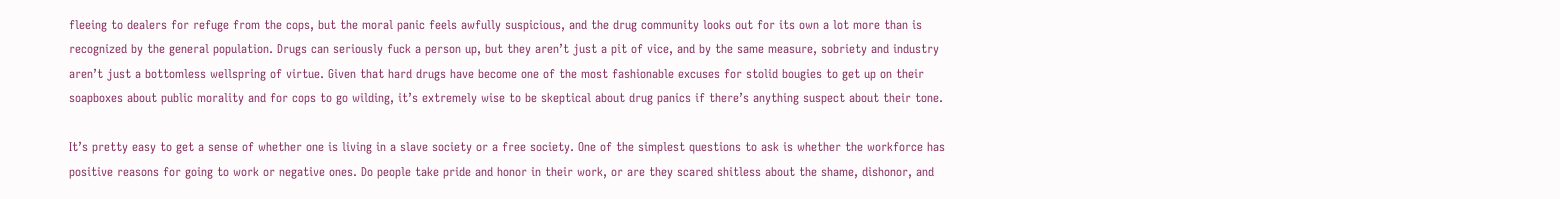fleeing to dealers for refuge from the cops, but the moral panic feels awfully suspicious, and the drug community looks out for its own a lot more than is recognized by the general population. Drugs can seriously fuck a person up, but they aren’t just a pit of vice, and by the same measure, sobriety and industry aren’t just a bottomless wellspring of virtue. Given that hard drugs have become one of the most fashionable excuses for stolid bougies to get up on their soapboxes about public morality and for cops to go wilding, it’s extremely wise to be skeptical about drug panics if there’s anything suspect about their tone.

It’s pretty easy to get a sense of whether one is living in a slave society or a free society. One of the simplest questions to ask is whether the workforce has positive reasons for going to work or negative ones. Do people take pride and honor in their work, or are they scared shitless about the shame, dishonor, and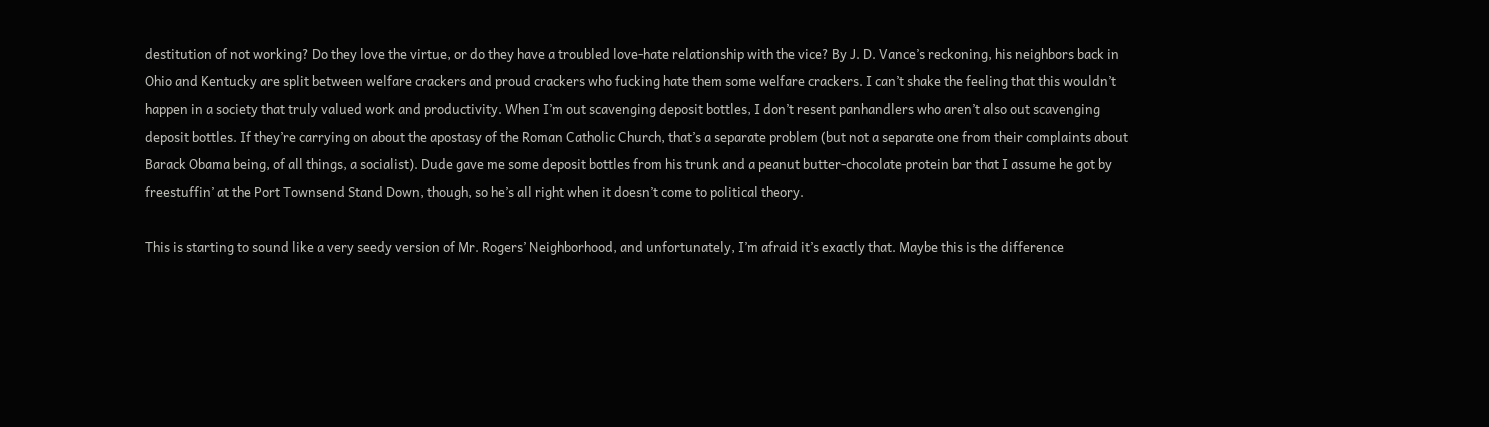destitution of not working? Do they love the virtue, or do they have a troubled love-hate relationship with the vice? By J. D. Vance’s reckoning, his neighbors back in Ohio and Kentucky are split between welfare crackers and proud crackers who fucking hate them some welfare crackers. I can’t shake the feeling that this wouldn’t happen in a society that truly valued work and productivity. When I’m out scavenging deposit bottles, I don’t resent panhandlers who aren’t also out scavenging deposit bottles. If they’re carrying on about the apostasy of the Roman Catholic Church, that’s a separate problem (but not a separate one from their complaints about Barack Obama being, of all things, a socialist). Dude gave me some deposit bottles from his trunk and a peanut butter-chocolate protein bar that I assume he got by freestuffin’ at the Port Townsend Stand Down, though, so he’s all right when it doesn’t come to political theory.

This is starting to sound like a very seedy version of Mr. Rogers’ Neighborhood, and unfortunately, I’m afraid it’s exactly that. Maybe this is the difference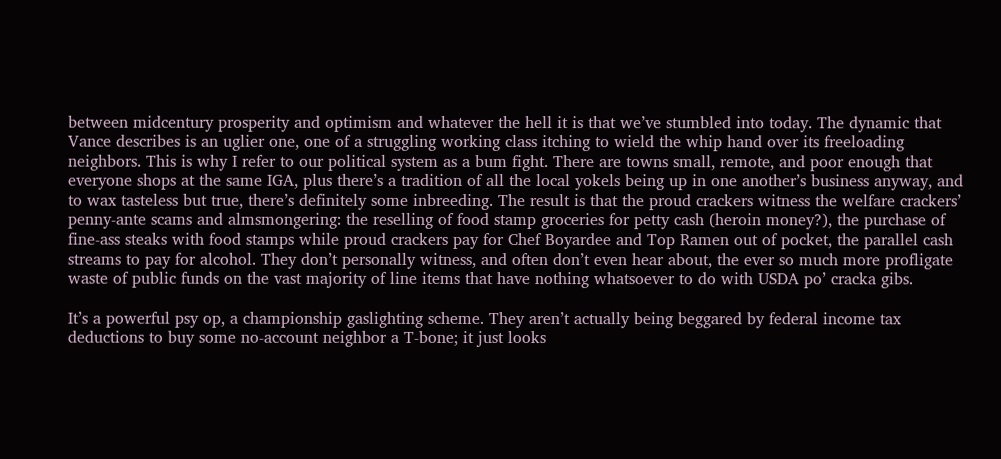between midcentury prosperity and optimism and whatever the hell it is that we’ve stumbled into today. The dynamic that Vance describes is an uglier one, one of a struggling working class itching to wield the whip hand over its freeloading neighbors. This is why I refer to our political system as a bum fight. There are towns small, remote, and poor enough that everyone shops at the same IGA, plus there’s a tradition of all the local yokels being up in one another’s business anyway, and to wax tasteless but true, there’s definitely some inbreeding. The result is that the proud crackers witness the welfare crackers’ penny-ante scams and almsmongering: the reselling of food stamp groceries for petty cash (heroin money?), the purchase of fine-ass steaks with food stamps while proud crackers pay for Chef Boyardee and Top Ramen out of pocket, the parallel cash streams to pay for alcohol. They don’t personally witness, and often don’t even hear about, the ever so much more profligate waste of public funds on the vast majority of line items that have nothing whatsoever to do with USDA po’ cracka gibs.

It’s a powerful psy op, a championship gaslighting scheme. They aren’t actually being beggared by federal income tax deductions to buy some no-account neighbor a T-bone; it just looks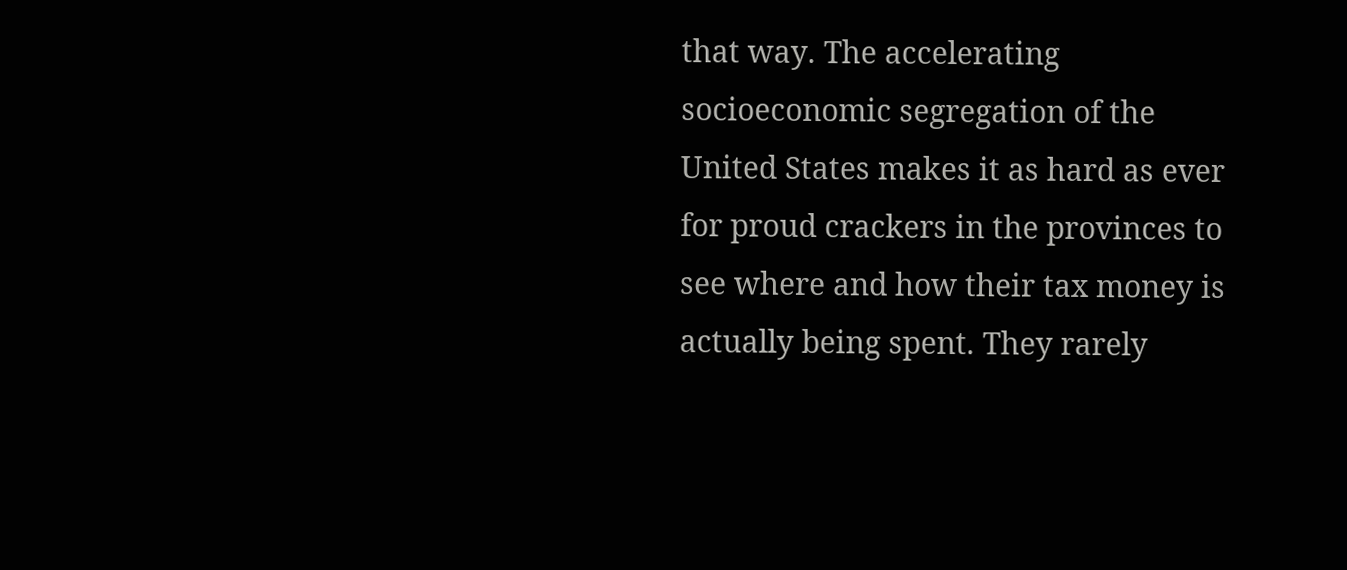that way. The accelerating socioeconomic segregation of the United States makes it as hard as ever for proud crackers in the provinces to see where and how their tax money is actually being spent. They rarely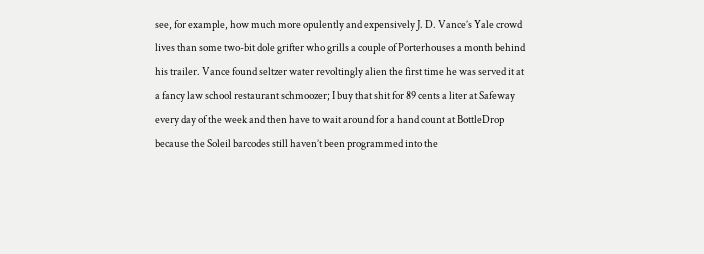see, for example, how much more opulently and expensively J. D. Vance’s Yale crowd lives than some two-bit dole grifter who grills a couple of Porterhouses a month behind his trailer. Vance found seltzer water revoltingly alien the first time he was served it at a fancy law school restaurant schmoozer; I buy that shit for 89 cents a liter at Safeway every day of the week and then have to wait around for a hand count at BottleDrop because the Soleil barcodes still haven’t been programmed into the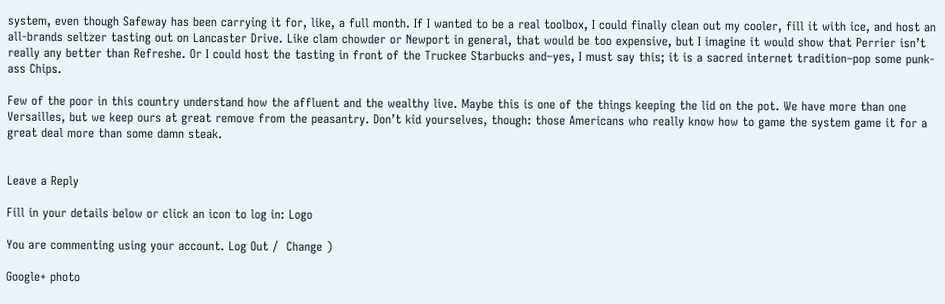system, even though Safeway has been carrying it for, like, a full month. If I wanted to be a real toolbox, I could finally clean out my cooler, fill it with ice, and host an all-brands seltzer tasting out on Lancaster Drive. Like clam chowder or Newport in general, that would be too expensive, but I imagine it would show that Perrier isn’t really any better than Refreshe. Or I could host the tasting in front of the Truckee Starbucks and–yes, I must say this; it is a sacred internet tradition–pop some punk-ass Chips.

Few of the poor in this country understand how the affluent and the wealthy live. Maybe this is one of the things keeping the lid on the pot. We have more than one Versailles, but we keep ours at great remove from the peasantry. Don’t kid yourselves, though: those Americans who really know how to game the system game it for a great deal more than some damn steak.


Leave a Reply

Fill in your details below or click an icon to log in: Logo

You are commenting using your account. Log Out /  Change )

Google+ photo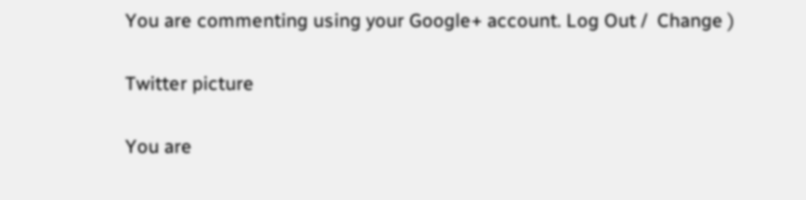You are commenting using your Google+ account. Log Out /  Change )

Twitter picture

You are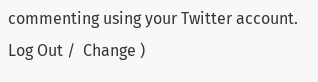commenting using your Twitter account. Log Out /  Change )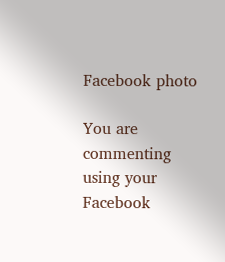Facebook photo

You are commenting using your Facebook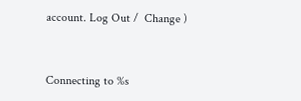account. Log Out /  Change )


Connecting to %s